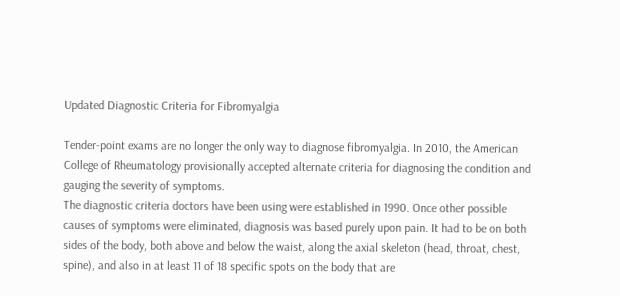Updated Diagnostic Criteria for Fibromyalgia

Tender-point exams are no longer the only way to diagnose fibromyalgia. In 2010, the American College of Rheumatology provisionally accepted alternate criteria for diagnosing the condition and gauging the severity of symptoms.
The diagnostic criteria doctors have been using were established in 1990. Once other possible causes of symptoms were eliminated, diagnosis was based purely upon pain. It had to be on both sides of the body, both above and below the waist, along the axial skeleton (head, throat, chest, spine), and also in at least 11 of 18 specific spots on the body that are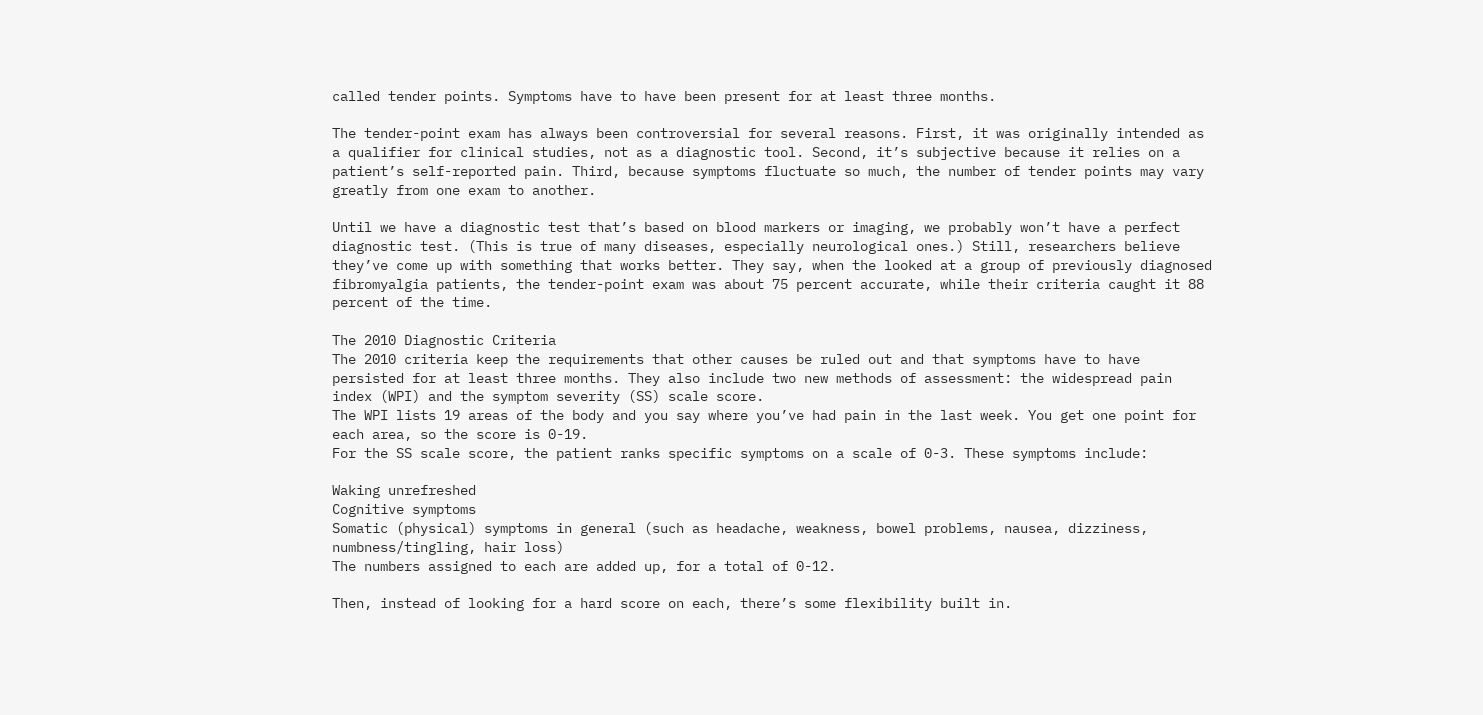called tender points. Symptoms have to have been present for at least three months.

The tender-point exam has always been controversial for several reasons. First, it was originally intended as a qualifier for clinical studies, not as a diagnostic tool. Second, it’s subjective because it relies on a patient’s self-reported pain. Third, because symptoms fluctuate so much, the number of tender points may vary greatly from one exam to another.

Until we have a diagnostic test that’s based on blood markers or imaging, we probably won’t have a perfect diagnostic test. (This is true of many diseases, especially neurological ones.) Still, researchers believe they’ve come up with something that works better. They say, when the looked at a group of previously diagnosed fibromyalgia patients, the tender-point exam was about 75 percent accurate, while their criteria caught it 88 percent of the time.

The 2010 Diagnostic Criteria
The 2010 criteria keep the requirements that other causes be ruled out and that symptoms have to have persisted for at least three months. They also include two new methods of assessment: the widespread pain index (WPI) and the symptom severity (SS) scale score.
The WPI lists 19 areas of the body and you say where you’ve had pain in the last week. You get one point for each area, so the score is 0-19.
For the SS scale score, the patient ranks specific symptoms on a scale of 0-3. These symptoms include:

Waking unrefreshed
Cognitive symptoms
Somatic (physical) symptoms in general (such as headache, weakness, bowel problems, nausea, dizziness, numbness/tingling, hair loss)
The numbers assigned to each are added up, for a total of 0-12.

Then, instead of looking for a hard score on each, there’s some flexibility built in.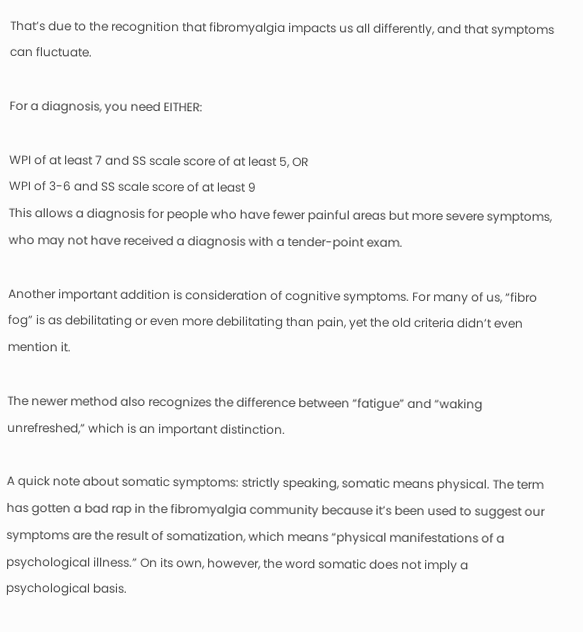That’s due to the recognition that fibromyalgia impacts us all differently, and that symptoms can fluctuate.

For a diagnosis, you need EITHER:

WPI of at least 7 and SS scale score of at least 5, OR
WPI of 3-6 and SS scale score of at least 9
This allows a diagnosis for people who have fewer painful areas but more severe symptoms, who may not have received a diagnosis with a tender-point exam.

Another important addition is consideration of cognitive symptoms. For many of us, “fibro fog” is as debilitating or even more debilitating than pain, yet the old criteria didn’t even mention it.

The newer method also recognizes the difference between “fatigue” and “waking unrefreshed,” which is an important distinction.

A quick note about somatic symptoms: strictly speaking, somatic means physical. The term has gotten a bad rap in the fibromyalgia community because it’s been used to suggest our symptoms are the result of somatization, which means “physical manifestations of a psychological illness.” On its own, however, the word somatic does not imply a psychological basis.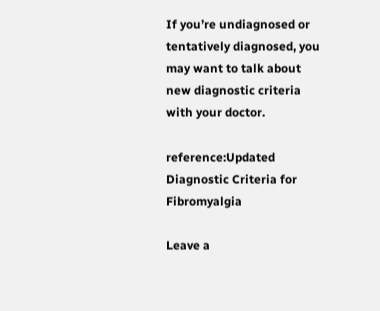If you’re undiagnosed or tentatively diagnosed, you may want to talk about new diagnostic criteria with your doctor.

reference:Updated Diagnostic Criteria for Fibromyalgia

Leave a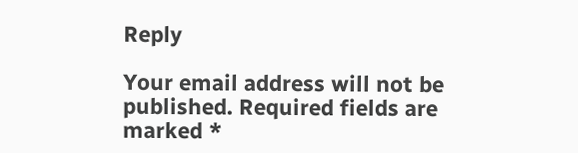Reply

Your email address will not be published. Required fields are marked *